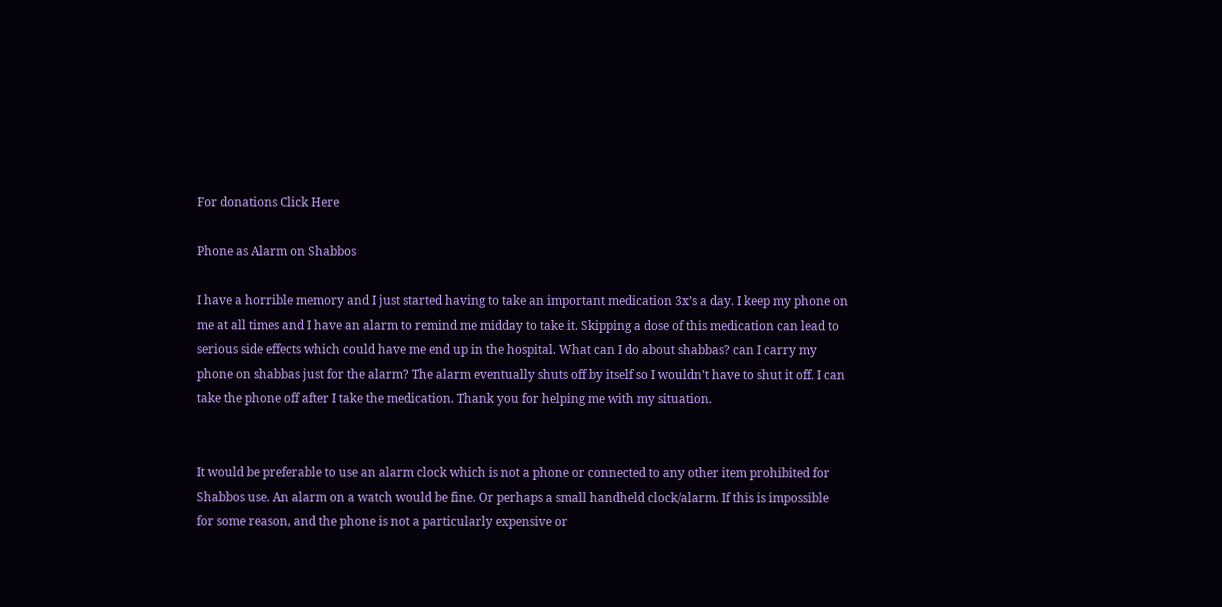For donations Click Here

Phone as Alarm on Shabbos

I have a horrible memory and I just started having to take an important medication 3x’s a day. I keep my phone on me at all times and I have an alarm to remind me midday to take it. Skipping a dose of this medication can lead to serious side effects which could have me end up in the hospital. What can I do about shabbas? can I carry my phone on shabbas just for the alarm? The alarm eventually shuts off by itself so I wouldn’t have to shut it off. I can take the phone off after I take the medication. Thank you for helping me with my situation.


It would be preferable to use an alarm clock which is not a phone or connected to any other item prohibited for Shabbos use. An alarm on a watch would be fine. Or perhaps a small handheld clock/alarm. If this is impossible for some reason, and the phone is not a particularly expensive or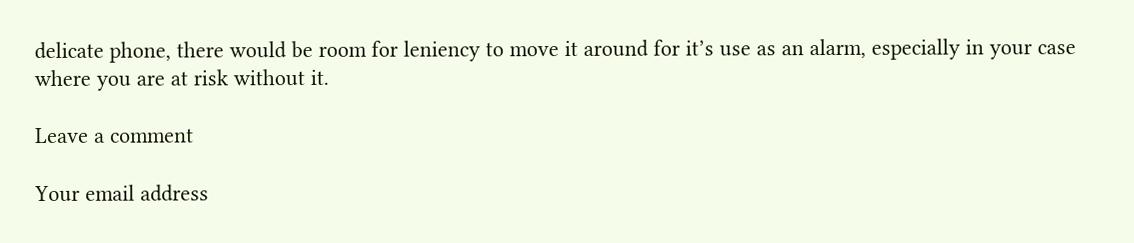delicate phone, there would be room for leniency to move it around for it’s use as an alarm, especially in your case where you are at risk without it.

Leave a comment

Your email address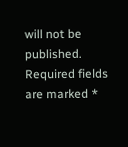will not be published. Required fields are marked *